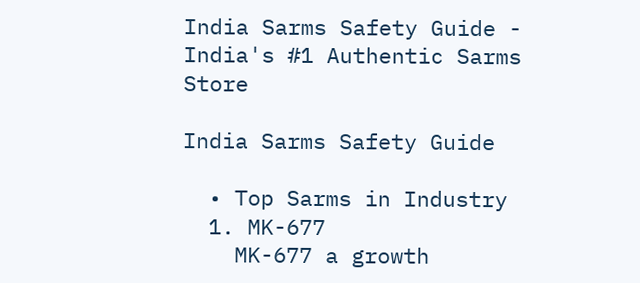India Sarms Safety Guide - India's #1 Authentic Sarms Store

India Sarms Safety Guide

  • Top Sarms in Industry
  1. MK-677
    MK-677 a growth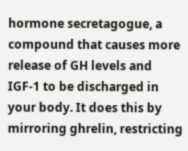hormone secretagogue, a compound that causes more release of GH levels and IGF-1 to be discharged in your body. It does this by mirroring ghrelin, restricting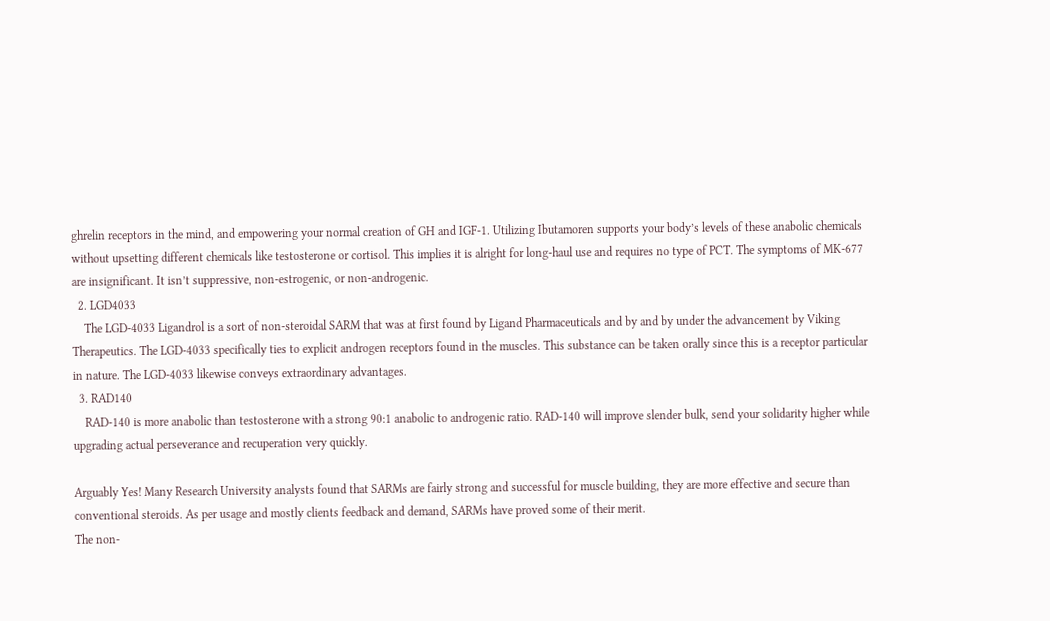ghrelin receptors in the mind, and empowering your normal creation of GH and IGF-1. Utilizing Ibutamoren supports your body’s levels of these anabolic chemicals without upsetting different chemicals like testosterone or cortisol. This implies it is alright for long-haul use and requires no type of PCT. The symptoms of MK-677 are insignificant. It isn’t suppressive, non-estrogenic, or non-androgenic.
  2. LGD4033
    The LGD-4033 Ligandrol is a sort of non-steroidal SARM that was at first found by Ligand Pharmaceuticals and by and by under the advancement by Viking Therapeutics. The LGD-4033 specifically ties to explicit androgen receptors found in the muscles. This substance can be taken orally since this is a receptor particular in nature. The LGD-4033 likewise conveys extraordinary advantages.
  3. RAD140
    RAD-140 is more anabolic than testosterone with a strong 90:1 anabolic to androgenic ratio. RAD-140 will improve slender bulk, send your solidarity higher while upgrading actual perseverance and recuperation very quickly.

Arguably Yes! Many Research University analysts found that SARMs are fairly strong and successful for muscle building, they are more effective and secure than conventional steroids. As per usage and mostly clients feedback and demand, SARMs have proved some of their merit.
The non-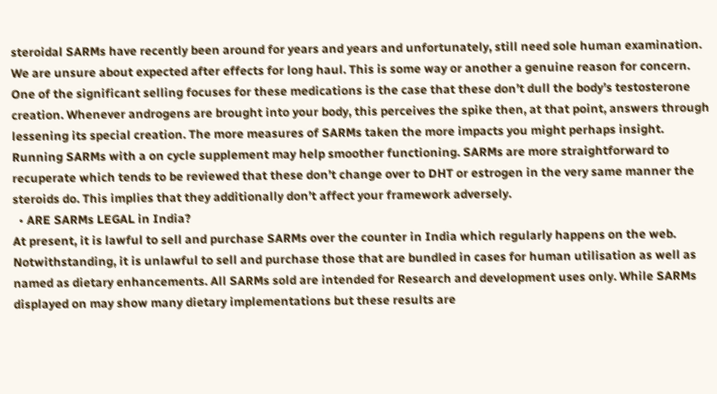steroidal SARMs have recently been around for years and years and unfortunately, still need sole human examination. We are unsure about expected after effects for long haul. This is some way or another a genuine reason for concern. One of the significant selling focuses for these medications is the case that these don’t dull the body’s testosterone creation. Whenever androgens are brought into your body, this perceives the spike then, at that point, answers through lessening its special creation. The more measures of SARMs taken the more impacts you might perhaps insight.
Running SARMs with a on cycle supplement may help smoother functioning. SARMs are more straightforward to recuperate which tends to be reviewed that these don’t change over to DHT or estrogen in the very same manner the steroids do. This implies that they additionally don’t affect your framework adversely.
  • ARE SARMs LEGAL in India?
At present, it is lawful to sell and purchase SARMs over the counter in India which regularly happens on the web. Notwithstanding, it is unlawful to sell and purchase those that are bundled in cases for human utilisation as well as named as dietary enhancements. All SARMs sold are intended for Research and development uses only. While SARMs displayed on may show many dietary implementations but these results are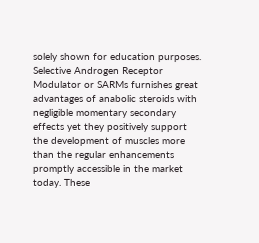solely shown for education purposes.
Selective Androgen Receptor Modulator or SARMs furnishes great advantages of anabolic steroids with negligible momentary secondary effects yet they positively support the development of muscles more than the regular enhancements promptly accessible in the market today. These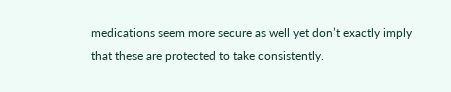medications seem more secure as well yet don’t exactly imply that these are protected to take consistently.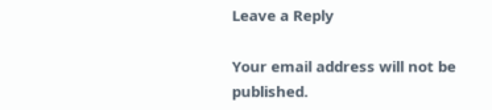Leave a Reply

Your email address will not be published.